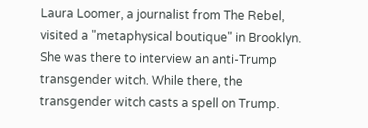Laura Loomer, a journalist from The Rebel, visited a "metaphysical boutique" in Brooklyn. She was there to interview an anti-Trump transgender witch. While there, the transgender witch casts a spell on Trump.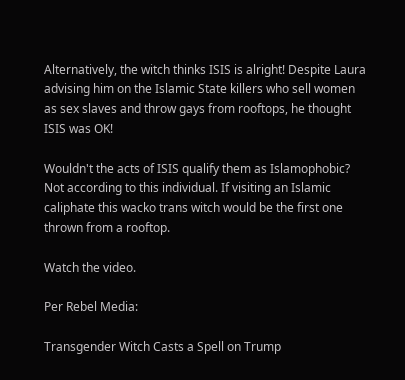Alternatively, the witch thinks ISIS is alright! Despite Laura advising him on the Islamic State killers who sell women as sex slaves and throw gays from rooftops, he thought ISIS was OK!

Wouldn't the acts of ISIS qualify them as Islamophobic? Not according to this individual. If visiting an Islamic caliphate this wacko trans witch would be the first one thrown from a rooftop.

Watch the video.

Per Rebel Media:

Transgender Witch Casts a Spell on Trump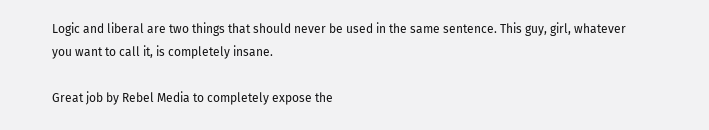Logic and liberal are two things that should never be used in the same sentence. This guy, girl, whatever you want to call it, is completely insane.

Great job by Rebel Media to completely expose the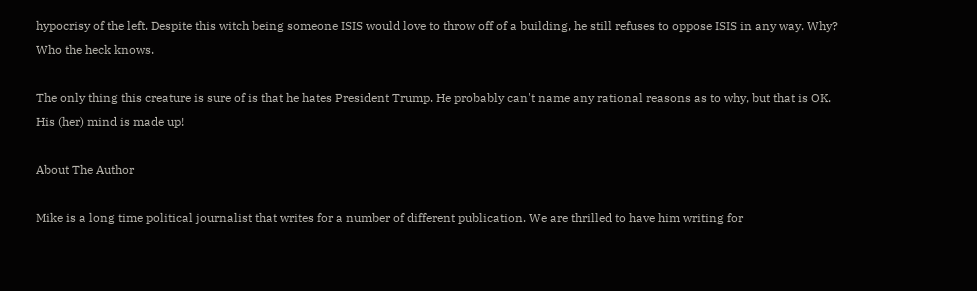hypocrisy of the left. Despite this witch being someone ISIS would love to throw off of a building, he still refuses to oppose ISIS in any way. Why? Who the heck knows.

The only thing this creature is sure of is that he hates President Trump. He probably can't name any rational reasons as to why, but that is OK. His (her) mind is made up!

About The Author

Mike is a long time political journalist that writes for a number of different publication. We are thrilled to have him writing for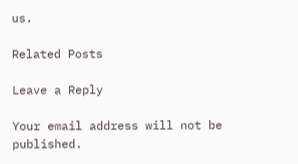us.

Related Posts

Leave a Reply

Your email address will not be published.